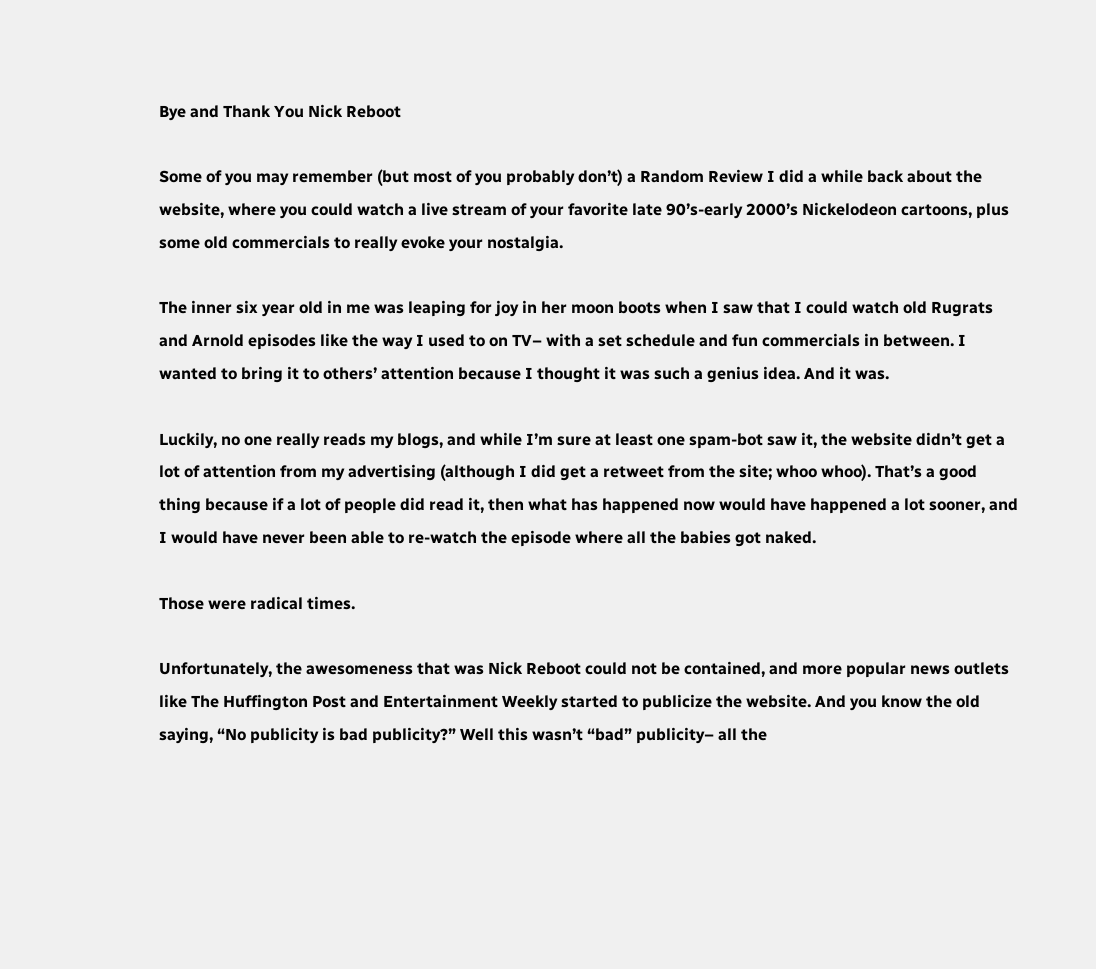Bye and Thank You Nick Reboot

Some of you may remember (but most of you probably don’t) a Random Review I did a while back about the website, where you could watch a live stream of your favorite late 90’s-early 2000’s Nickelodeon cartoons, plus some old commercials to really evoke your nostalgia.

The inner six year old in me was leaping for joy in her moon boots when I saw that I could watch old Rugrats and Arnold episodes like the way I used to on TV– with a set schedule and fun commercials in between. I wanted to bring it to others’ attention because I thought it was such a genius idea. And it was.

Luckily, no one really reads my blogs, and while I’m sure at least one spam-bot saw it, the website didn’t get a lot of attention from my advertising (although I did get a retweet from the site; whoo whoo). That’s a good thing because if a lot of people did read it, then what has happened now would have happened a lot sooner, and I would have never been able to re-watch the episode where all the babies got naked.

Those were radical times.

Unfortunately, the awesomeness that was Nick Reboot could not be contained, and more popular news outlets like The Huffington Post and Entertainment Weekly started to publicize the website. And you know the old saying, “No publicity is bad publicity?” Well this wasn’t “bad” publicity– all the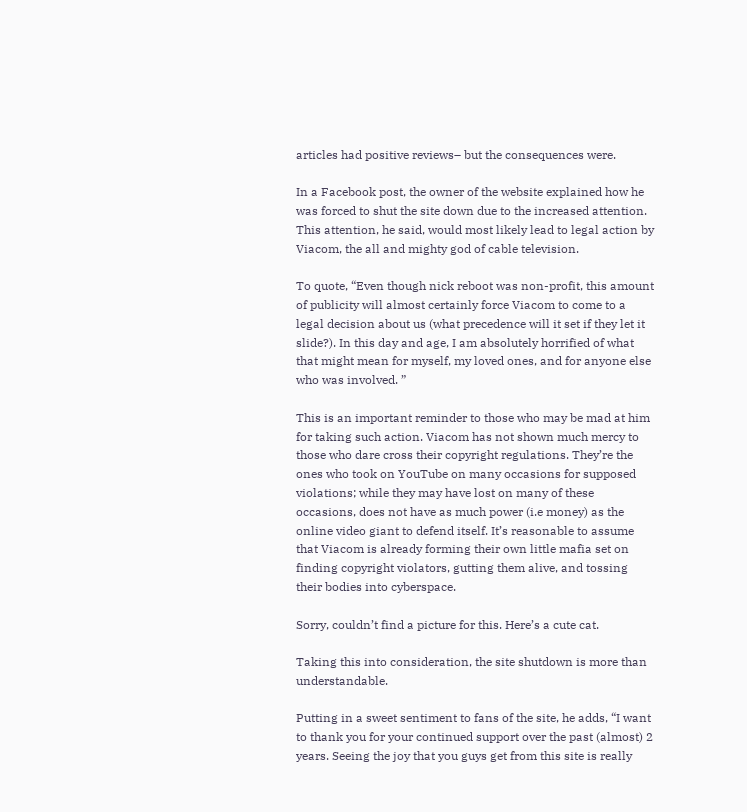articles had positive reviews– but the consequences were.

In a Facebook post, the owner of the website explained how he was forced to shut the site down due to the increased attention. This attention, he said, would most likely lead to legal action by Viacom, the all and mighty god of cable television.

To quote, “Even though nick reboot was non-profit, this amount of publicity will almost certainly force Viacom to come to a legal decision about us (what precedence will it set if they let it slide?). In this day and age, I am absolutely horrified of what that might mean for myself, my loved ones, and for anyone else who was involved. ”

This is an important reminder to those who may be mad at him for taking such action. Viacom has not shown much mercy to those who dare cross their copyright regulations. They’re the ones who took on YouTube on many occasions for supposed violations; while they may have lost on many of these occasions, does not have as much power (i.e money) as the online video giant to defend itself. It’s reasonable to assume that Viacom is already forming their own little mafia set on finding copyright violators, gutting them alive, and tossing their bodies into cyberspace.

Sorry, couldn’t find a picture for this. Here’s a cute cat.

Taking this into consideration, the site shutdown is more than understandable.

Putting in a sweet sentiment to fans of the site, he adds, “I want to thank you for your continued support over the past (almost) 2 years. Seeing the joy that you guys get from this site is really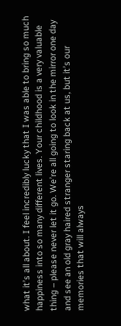what it’s all about. I feel incredibly lucky that I was able to bring so much happiness into so many different lives. Your childhood is a very valuable thing – please never let it go. We’re all going to look in the mirror one day and see an old gray haired stranger staring back at us, but it’s our memories that will always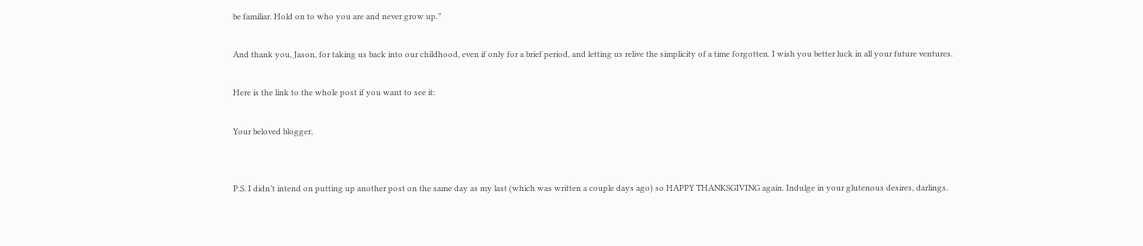be familiar. Hold on to who you are and never grow up.”

And thank you, Jason, for taking us back into our childhood, even if only for a brief period, and letting us relive the simplicity of a time forgotten. I wish you better luck in all your future ventures.

Here is the link to the whole post if you want to see it:

Your beloved blogger,


P.S. I didn’t intend on putting up another post on the same day as my last (which was written a couple days ago) so HAPPY THANKSGIVING again. Indulge in your glutenous desires, darlings.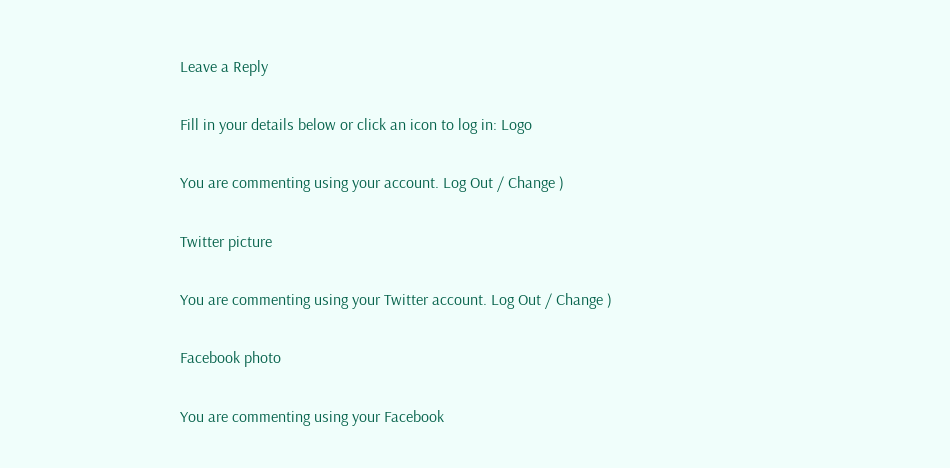Leave a Reply

Fill in your details below or click an icon to log in: Logo

You are commenting using your account. Log Out / Change )

Twitter picture

You are commenting using your Twitter account. Log Out / Change )

Facebook photo

You are commenting using your Facebook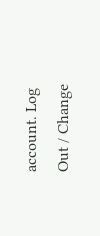account. Log Out / Change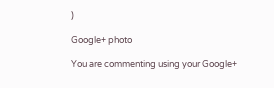)

Google+ photo

You are commenting using your Google+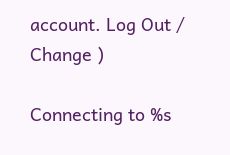account. Log Out / Change )

Connecting to %s